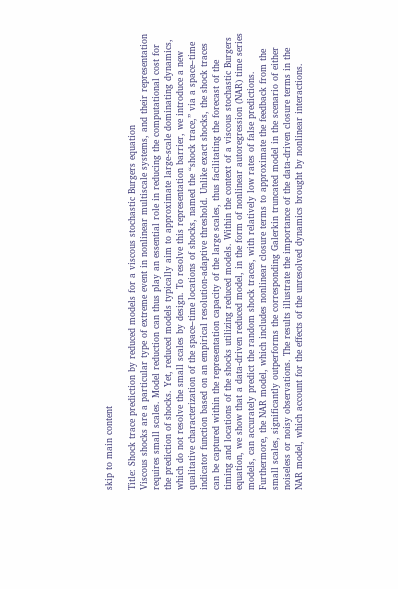skip to main content

Title: Shock trace prediction by reduced models for a viscous stochastic Burgers equation
Viscous shocks are a particular type of extreme event in nonlinear multiscale systems, and their representation requires small scales. Model reduction can thus play an essential role in reducing the computational cost for the prediction of shocks. Yet, reduced models typically aim to approximate large-scale dominating dynamics, which do not resolve the small scales by design. To resolve this representation barrier, we introduce a new qualitative characterization of the space–time locations of shocks, named the “shock trace,” via a space–time indicator function based on an empirical resolution-adaptive threshold. Unlike exact shocks, the shock traces can be captured within the representation capacity of the large scales, thus facilitating the forecast of the timing and locations of the shocks utilizing reduced models. Within the context of a viscous stochastic Burgers equation, we show that a data-driven reduced model, in the form of nonlinear autoregression (NAR) time series models, can accurately predict the random shock traces, with relatively low rates of false predictions. Furthermore, the NAR model, which includes nonlinear closure terms to approximate the feedback from the small scales, significantly outperforms the corresponding Galerkin truncated model in the scenario of either noiseless or noisy observations. The results illustrate the importance of the data-driven closure terms in the NAR model, which account for the effects of the unresolved dynamics brought by nonlinear interactions.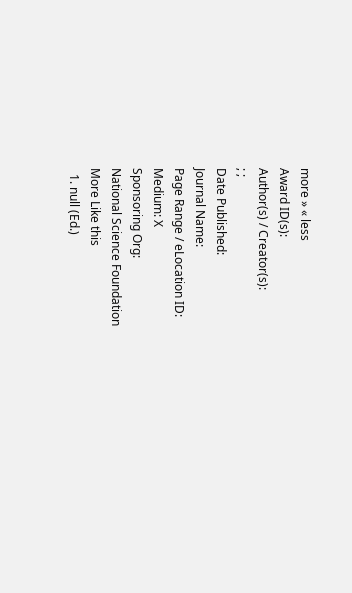more » « less
Award ID(s):
Author(s) / Creator(s):
; ;
Date Published:
Journal Name:
Page Range / eLocation ID:
Medium: X
Sponsoring Org:
National Science Foundation
More Like this
  1. null (Ed.)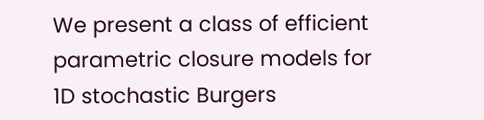We present a class of efficient parametric closure models for 1D stochastic Burgers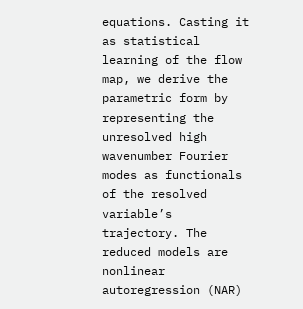equations. Casting it as statistical learning of the flow map, we derive the parametric form by representing the unresolved high wavenumber Fourier modes as functionals of the resolved variable’s trajectory. The reduced models are nonlinear autoregression (NAR)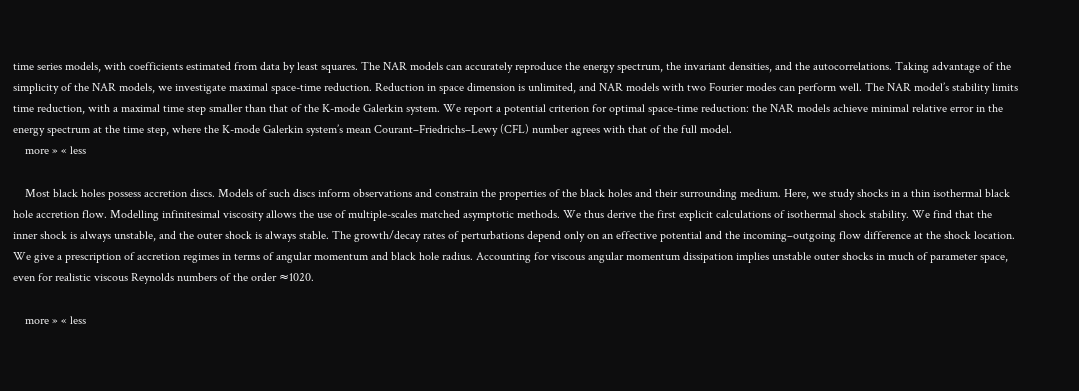time series models, with coefficients estimated from data by least squares. The NAR models can accurately reproduce the energy spectrum, the invariant densities, and the autocorrelations. Taking advantage of the simplicity of the NAR models, we investigate maximal space-time reduction. Reduction in space dimension is unlimited, and NAR models with two Fourier modes can perform well. The NAR model’s stability limits time reduction, with a maximal time step smaller than that of the K-mode Galerkin system. We report a potential criterion for optimal space-time reduction: the NAR models achieve minimal relative error in the energy spectrum at the time step, where the K-mode Galerkin system’s mean Courant–Friedrichs–Lewy (CFL) number agrees with that of the full model.
    more » « less

    Most black holes possess accretion discs. Models of such discs inform observations and constrain the properties of the black holes and their surrounding medium. Here, we study shocks in a thin isothermal black hole accretion flow. Modelling infinitesimal viscosity allows the use of multiple-scales matched asymptotic methods. We thus derive the first explicit calculations of isothermal shock stability. We find that the inner shock is always unstable, and the outer shock is always stable. The growth/decay rates of perturbations depend only on an effective potential and the incoming–outgoing flow difference at the shock location. We give a prescription of accretion regimes in terms of angular momentum and black hole radius. Accounting for viscous angular momentum dissipation implies unstable outer shocks in much of parameter space, even for realistic viscous Reynolds numbers of the order ≈1020.

    more » « less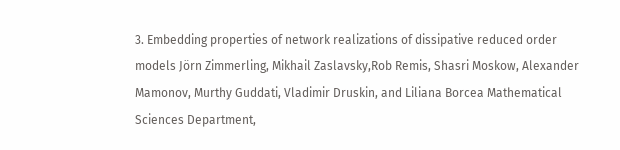3. Embedding properties of network realizations of dissipative reduced order models Jörn Zimmerling, Mikhail Zaslavsky,Rob Remis, Shasri Moskow, Alexander Mamonov, Murthy Guddati, Vladimir Druskin, and Liliana Borcea Mathematical Sciences Department,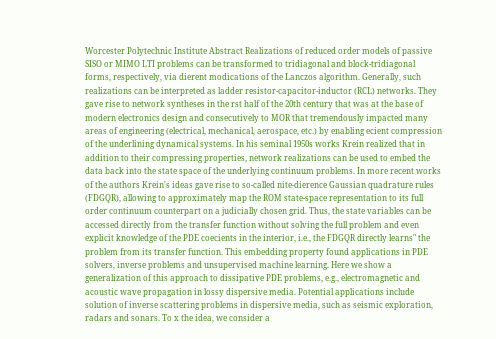Worcester Polytechnic Institute Abstract Realizations of reduced order models of passive SISO or MIMO LTI problems can be transformed to tridiagonal and block-tridiagonal forms, respectively, via dierent modications of the Lanczos algorithm. Generally, such realizations can be interpreted as ladder resistor-capacitor-inductor (RCL) networks. They gave rise to network syntheses in the rst half of the 20th century that was at the base of modern electronics design and consecutively to MOR that tremendously impacted many areas of engineering (electrical, mechanical, aerospace, etc.) by enabling ecient compression of the underlining dynamical systems. In his seminal 1950s works Krein realized that in addition to their compressing properties, network realizations can be used to embed the data back into the state space of the underlying continuum problems. In more recent works of the authors Krein's ideas gave rise to so-called nite-dierence Gaussian quadrature rules (FDGQR), allowing to approximately map the ROM state-space representation to its full order continuum counterpart on a judicially chosen grid. Thus, the state variables can be accessed directly from the transfer function without solving the full problem and even explicit knowledge of the PDE coecients in the interior, i.e., the FDGQR directly learns" the problem from its transfer function. This embedding property found applications in PDE solvers, inverse problems and unsupervised machine learning. Here we show a generalization of this approach to dissipative PDE problems, e.g., electromagnetic and acoustic wave propagation in lossy dispersive media. Potential applications include solution of inverse scattering problems in dispersive media, such as seismic exploration, radars and sonars. To x the idea, we consider a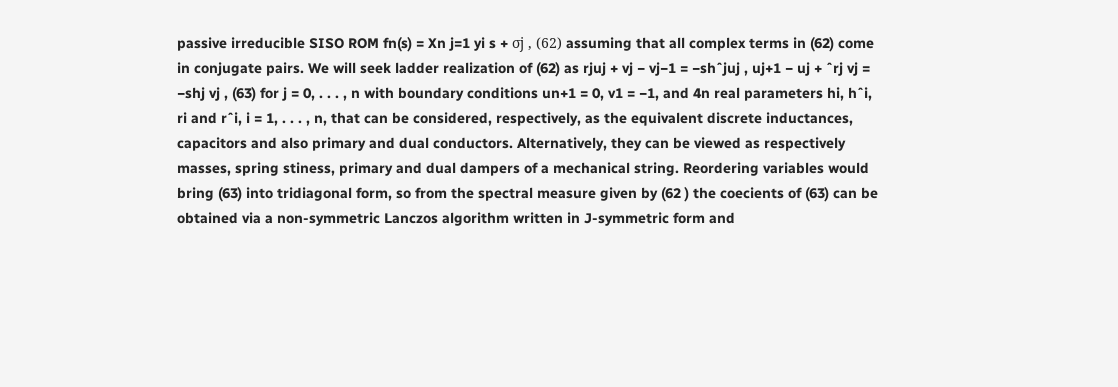passive irreducible SISO ROM fn(s) = Xn j=1 yi s + σj , (62) assuming that all complex terms in (62) come in conjugate pairs. We will seek ladder realization of (62) as rjuj + vj − vj−1 = −shˆjuj , uj+1 − uj + ˆrj vj = −shj vj , (63) for j = 0, . . . , n with boundary conditions un+1 = 0, v1 = −1, and 4n real parameters hi, hˆi, ri and rˆi, i = 1, . . . , n, that can be considered, respectively, as the equivalent discrete inductances, capacitors and also primary and dual conductors. Alternatively, they can be viewed as respectively masses, spring stiness, primary and dual dampers of a mechanical string. Reordering variables would bring (63) into tridiagonal form, so from the spectral measure given by (62 ) the coecients of (63) can be obtained via a non-symmetric Lanczos algorithm written in J-symmetric form and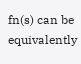fn(s) can be equivalently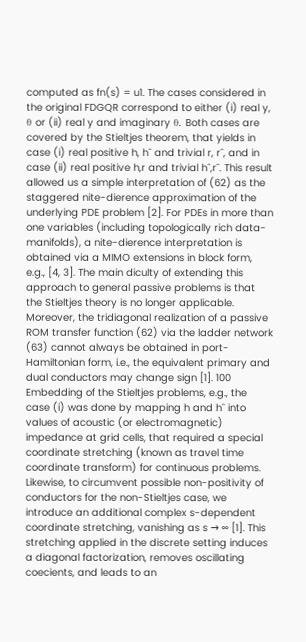computed as fn(s) = u1. The cases considered in the original FDGQR correspond to either (i) real y, θ or (ii) real y and imaginary θ. Both cases are covered by the Stieltjes theorem, that yields in case (i) real positive h, hˆ and trivial r, rˆ, and in case (ii) real positive h,r and trivial hˆ,rˆ. This result allowed us a simple interpretation of (62) as the staggered nite-dierence approximation of the underlying PDE problem [2]. For PDEs in more than one variables (including topologically rich data-manifolds), a nite-dierence interpretation is obtained via a MIMO extensions in block form, e.g., [4, 3]. The main diculty of extending this approach to general passive problems is that the Stieltjes theory is no longer applicable. Moreover, the tridiagonal realization of a passive ROM transfer function (62) via the ladder network (63) cannot always be obtained in port-Hamiltonian form, i.e., the equivalent primary and dual conductors may change sign [1]. 100 Embedding of the Stieltjes problems, e.g., the case (i) was done by mapping h and hˆ into values of acoustic (or electromagnetic) impedance at grid cells, that required a special coordinate stretching (known as travel time coordinate transform) for continuous problems. Likewise, to circumvent possible non-positivity of conductors for the non-Stieltjes case, we introduce an additional complex s-dependent coordinate stretching, vanishing as s → ∞ [1]. This stretching applied in the discrete setting induces a diagonal factorization, removes oscillating coecients, and leads to an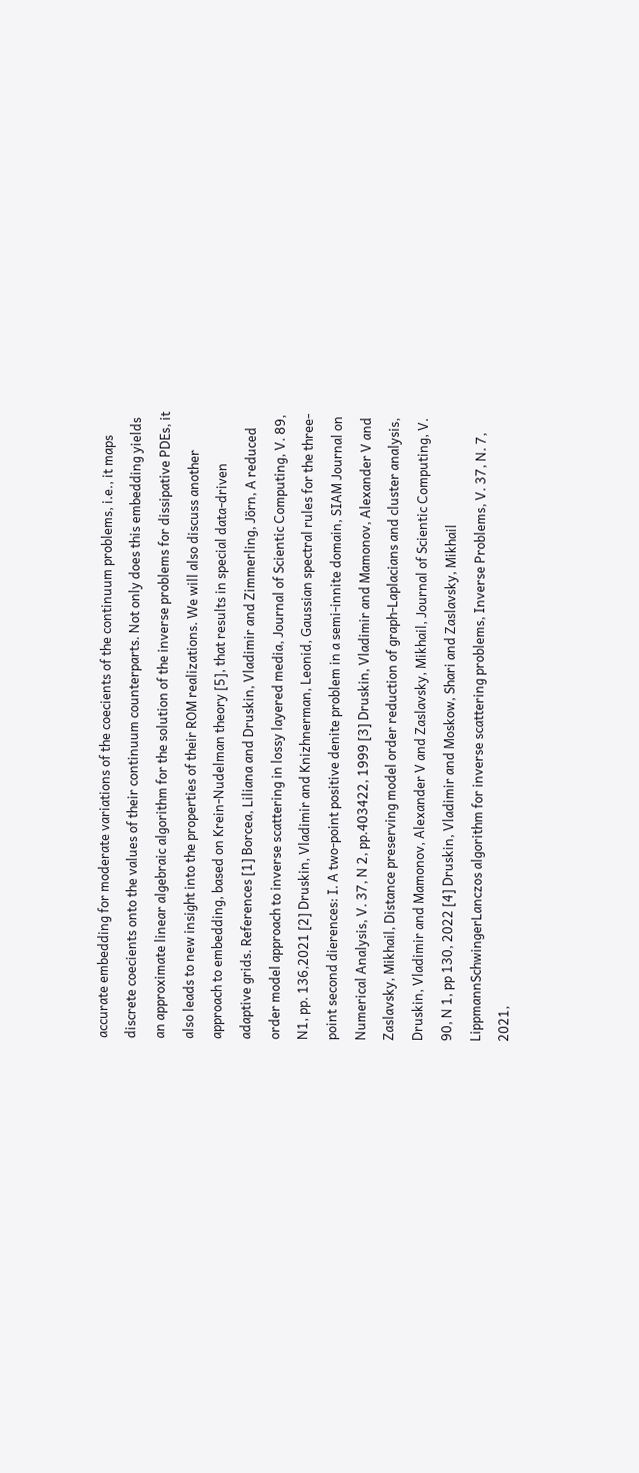accurate embedding for moderate variations of the coecients of the continuum problems, i.e., it maps discrete coecients onto the values of their continuum counterparts. Not only does this embedding yields an approximate linear algebraic algorithm for the solution of the inverse problems for dissipative PDEs, it also leads to new insight into the properties of their ROM realizations. We will also discuss another approach to embedding, based on Krein-Nudelman theory [5], that results in special data-driven adaptive grids. References [1] Borcea, Liliana and Druskin, Vladimir and Zimmerling, Jörn, A reduced order model approach to inverse scattering in lossy layered media, Journal of Scientic Computing, V. 89, N1, pp. 136,2021 [2] Druskin, Vladimir and Knizhnerman, Leonid, Gaussian spectral rules for the three-point second dierences: I. A two-point positive denite problem in a semi-innite domain, SIAM Journal on Numerical Analysis, V. 37, N 2, pp.403422, 1999 [3] Druskin, Vladimir and Mamonov, Alexander V and Zaslavsky, Mikhail, Distance preserving model order reduction of graph-Laplacians and cluster analysis, Druskin, Vladimir and Mamonov, Alexander V and Zaslavsky, Mikhail, Journal of Scientic Computing, V. 90, N 1, pp 130, 2022 [4] Druskin, Vladimir and Moskow, Shari and Zaslavsky, Mikhail LippmannSchwingerLanczos algorithm for inverse scattering problems, Inverse Problems, V. 37, N. 7, 2021,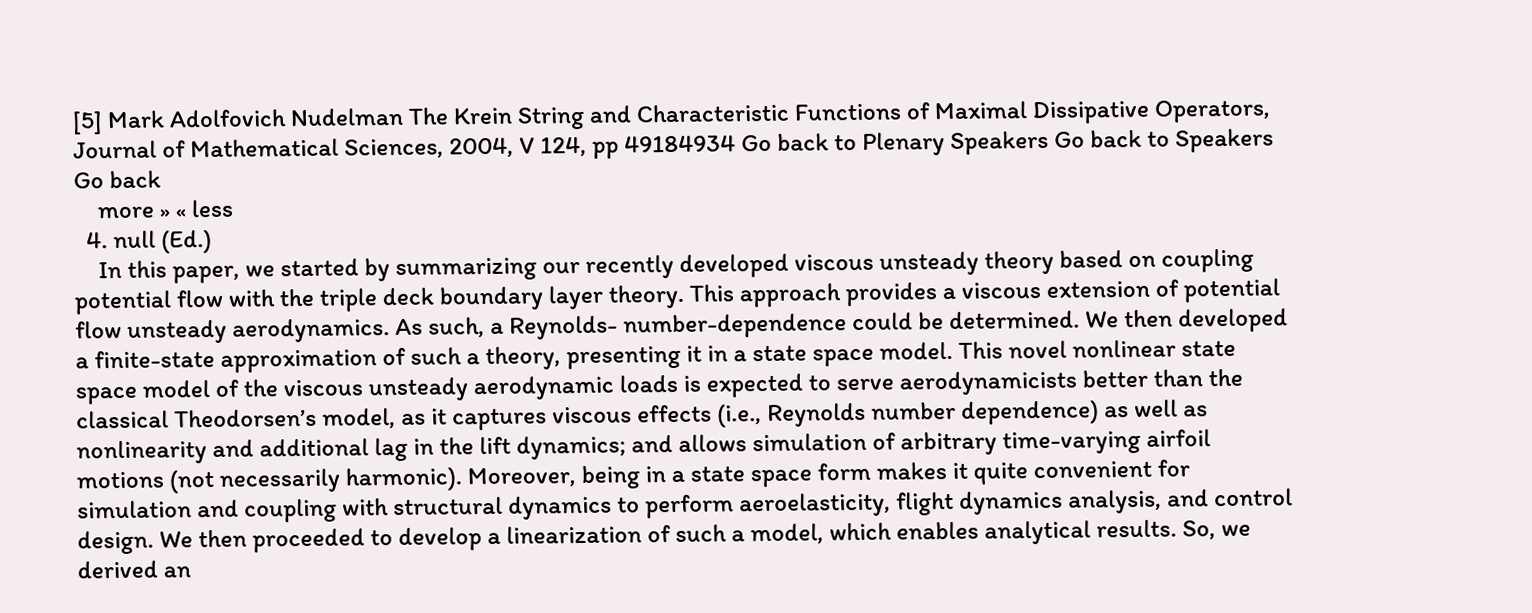[5] Mark Adolfovich Nudelman The Krein String and Characteristic Functions of Maximal Dissipative Operators, Journal of Mathematical Sciences, 2004, V 124, pp 49184934 Go back to Plenary Speakers Go back to Speakers Go back
    more » « less
  4. null (Ed.)
    In this paper, we started by summarizing our recently developed viscous unsteady theory based on coupling potential flow with the triple deck boundary layer theory. This approach provides a viscous extension of potential flow unsteady aerodynamics. As such, a Reynolds- number-dependence could be determined. We then developed a finite-state approximation of such a theory, presenting it in a state space model. This novel nonlinear state space model of the viscous unsteady aerodynamic loads is expected to serve aerodynamicists better than the classical Theodorsen’s model, as it captures viscous effects (i.e., Reynolds number dependence) as well as nonlinearity and additional lag in the lift dynamics; and allows simulation of arbitrary time-varying airfoil motions (not necessarily harmonic). Moreover, being in a state space form makes it quite convenient for simulation and coupling with structural dynamics to perform aeroelasticity, flight dynamics analysis, and control design. We then proceeded to develop a linearization of such a model, which enables analytical results. So, we derived an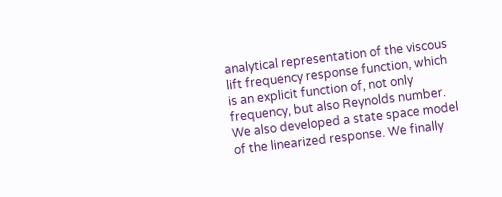analytical representation of the viscous lift frequency response function, which is an explicit function of, not only frequency, but also Reynolds number. We also developed a state space model of the linearized response. We finally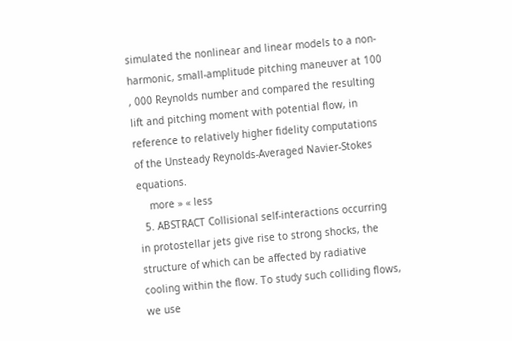simulated the nonlinear and linear models to a non- harmonic, small-amplitude pitching maneuver at 100 , 000 Reynolds number and compared the resulting lift and pitching moment with potential flow, in reference to relatively higher fidelity computations of the Unsteady Reynolds-Averaged Navier-Stokes equations.
    more » « less
  5. ABSTRACT Collisional self-interactions occurring in protostellar jets give rise to strong shocks, the structure of which can be affected by radiative cooling within the flow. To study such colliding flows, we use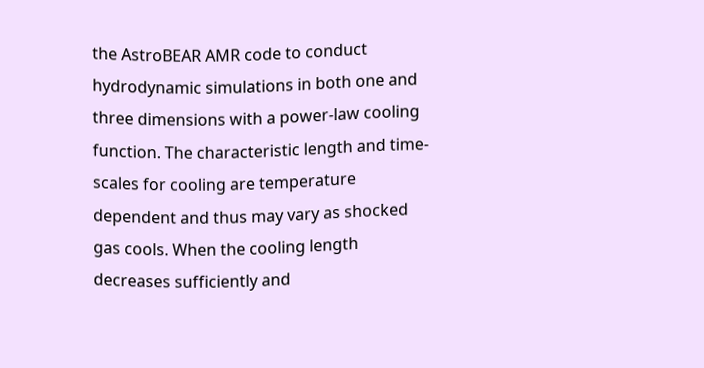the AstroBEAR AMR code to conduct hydrodynamic simulations in both one and three dimensions with a power-law cooling function. The characteristic length and time-scales for cooling are temperature dependent and thus may vary as shocked gas cools. When the cooling length decreases sufficiently and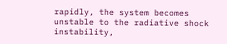rapidly, the system becomes unstable to the radiative shock instability,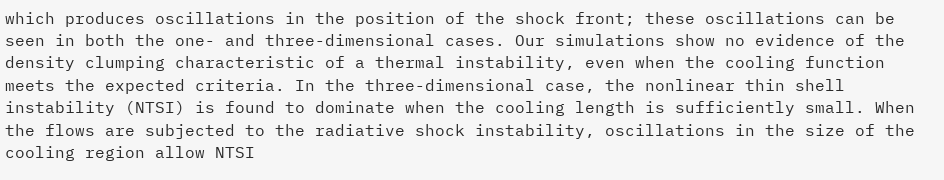which produces oscillations in the position of the shock front; these oscillations can be seen in both the one- and three-dimensional cases. Our simulations show no evidence of the density clumping characteristic of a thermal instability, even when the cooling function meets the expected criteria. In the three-dimensional case, the nonlinear thin shell instability (NTSI) is found to dominate when the cooling length is sufficiently small. When the flows are subjected to the radiative shock instability, oscillations in the size of the cooling region allow NTSI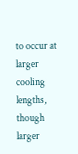to occur at larger cooling lengths, though larger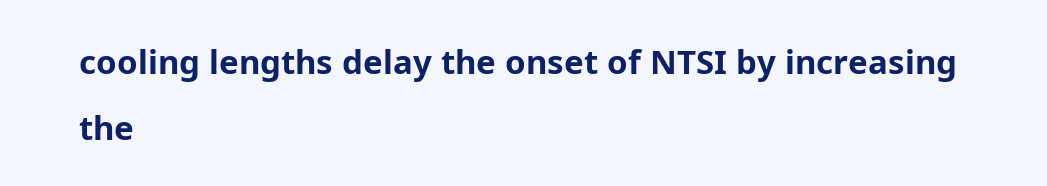cooling lengths delay the onset of NTSI by increasing the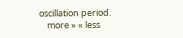oscillation period.
    more » « less